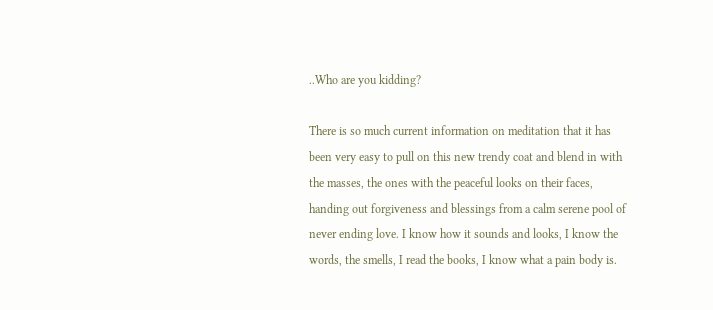..Who are you kidding?

There is so much current information on meditation that it has been very easy to pull on this new trendy coat and blend in with the masses, the ones with the peaceful looks on their faces, handing out forgiveness and blessings from a calm serene pool of never ending love. I know how it sounds and looks, I know the words, the smells, I read the books, I know what a pain body is.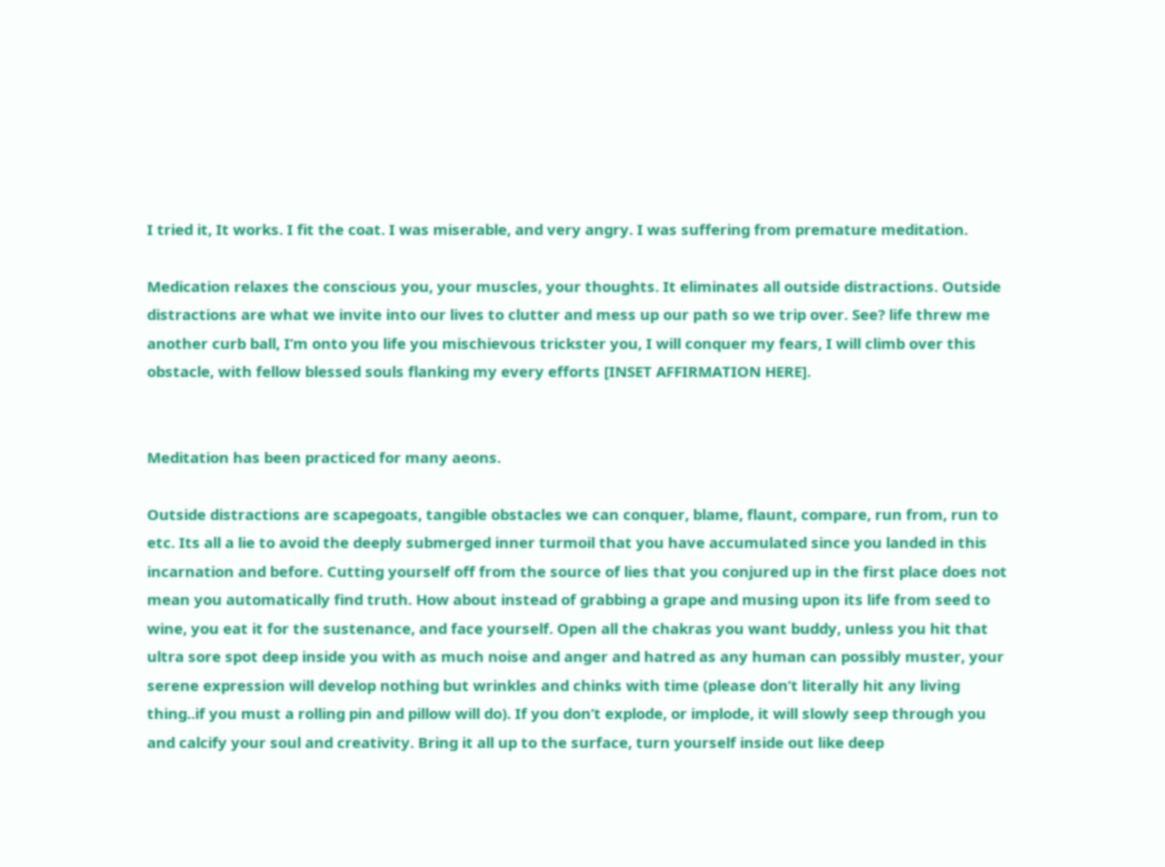I tried it, It works. I fit the coat. I was miserable, and very angry. I was suffering from premature meditation.

Medication relaxes the conscious you, your muscles, your thoughts. It eliminates all outside distractions. Outside distractions are what we invite into our lives to clutter and mess up our path so we trip over. See? life threw me another curb ball, I’m onto you life you mischievous trickster you, I will conquer my fears, I will climb over this obstacle, with fellow blessed souls flanking my every efforts [INSET AFFIRMATION HERE].


Meditation has been practiced for many aeons.

Outside distractions are scapegoats, tangible obstacles we can conquer, blame, flaunt, compare, run from, run to etc. Its all a lie to avoid the deeply submerged inner turmoil that you have accumulated since you landed in this incarnation and before. Cutting yourself off from the source of lies that you conjured up in the first place does not mean you automatically find truth. How about instead of grabbing a grape and musing upon its life from seed to wine, you eat it for the sustenance, and face yourself. Open all the chakras you want buddy, unless you hit that ultra sore spot deep inside you with as much noise and anger and hatred as any human can possibly muster, your serene expression will develop nothing but wrinkles and chinks with time (please don’t literally hit any living thing..if you must a rolling pin and pillow will do). If you don’t explode, or implode, it will slowly seep through you and calcify your soul and creativity. Bring it all up to the surface, turn yourself inside out like deep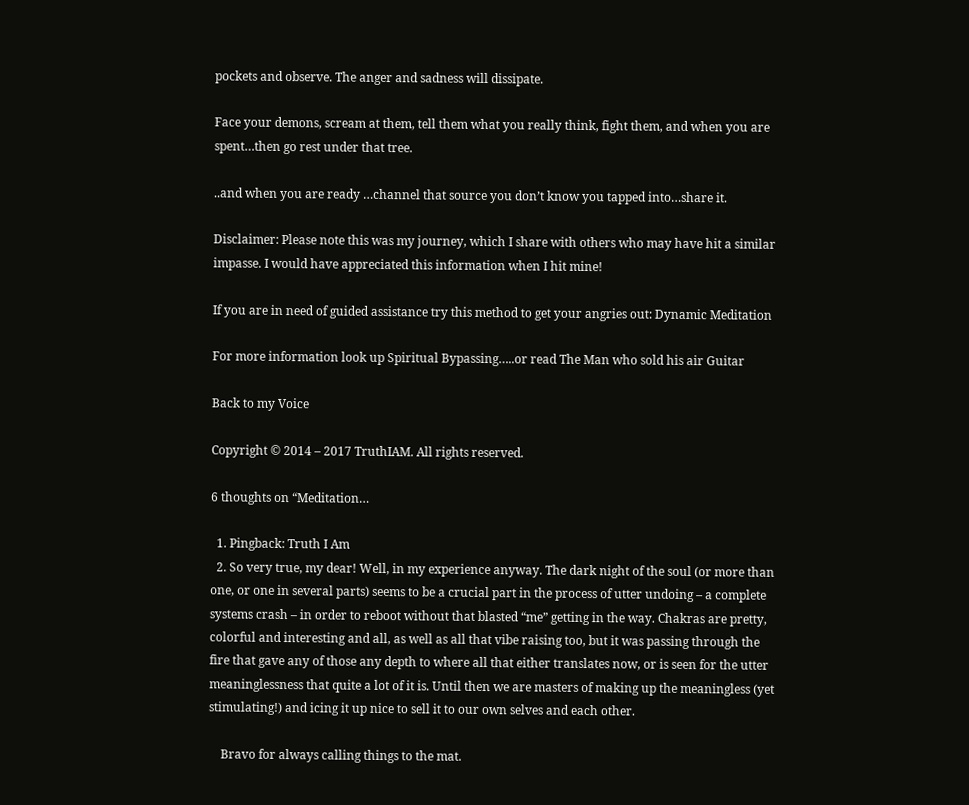pockets and observe. The anger and sadness will dissipate.

Face your demons, scream at them, tell them what you really think, fight them, and when you are spent…then go rest under that tree.

..and when you are ready …channel that source you don’t know you tapped into…share it.

Disclaimer: Please note this was my journey, which I share with others who may have hit a similar impasse. I would have appreciated this information when I hit mine!

If you are in need of guided assistance try this method to get your angries out: Dynamic Meditation

For more information look up Spiritual Bypassing…..or read The Man who sold his air Guitar

Back to my Voice

Copyright © 2014 – 2017 TruthIAM. All rights reserved.

6 thoughts on “Meditation…

  1. Pingback: Truth I Am
  2. So very true, my dear! Well, in my experience anyway. The dark night of the soul (or more than one, or one in several parts) seems to be a crucial part in the process of utter undoing – a complete systems crash – in order to reboot without that blasted “me” getting in the way. Chakras are pretty, colorful and interesting and all, as well as all that vibe raising too, but it was passing through the fire that gave any of those any depth to where all that either translates now, or is seen for the utter meaninglessness that quite a lot of it is. Until then we are masters of making up the meaningless (yet stimulating!) and icing it up nice to sell it to our own selves and each other.

    Bravo for always calling things to the mat.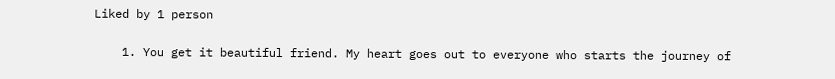Liked by 1 person

    1. You get it beautiful friend. My heart goes out to everyone who starts the journey of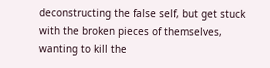deconstructing the false self, but get stuck with the broken pieces of themselves, wanting to kill the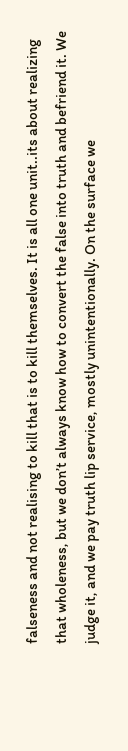falseness and not realising to kill that is to kill themselves. It is all one unit..its about realizing that wholeness, but we don’t always know how to convert the false into truth and befriend it. We judge it, and we pay truth lip service, mostly unintentionally. On the surface we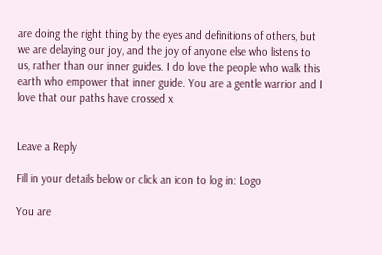are doing the right thing by the eyes and definitions of others, but we are delaying our joy, and the joy of anyone else who listens to us, rather than our inner guides. I do love the people who walk this earth who empower that inner guide. You are a gentle warrior and I love that our paths have crossed x


Leave a Reply

Fill in your details below or click an icon to log in: Logo

You are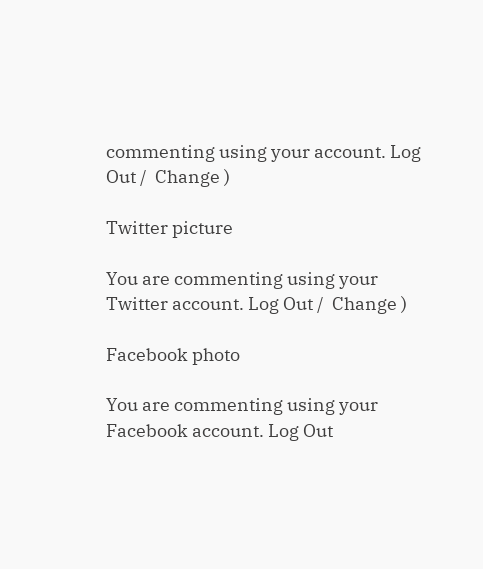commenting using your account. Log Out /  Change )

Twitter picture

You are commenting using your Twitter account. Log Out /  Change )

Facebook photo

You are commenting using your Facebook account. Log Out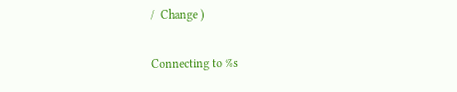/  Change )

Connecting to %s